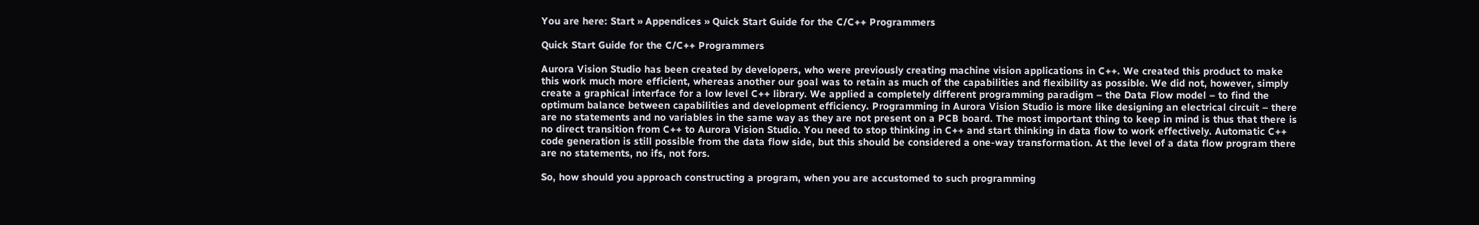You are here: Start » Appendices » Quick Start Guide for the C/C++ Programmers

Quick Start Guide for the C/C++ Programmers

Aurora Vision Studio has been created by developers, who were previously creating machine vision applications in C++. We created this product to make this work much more efficient, whereas another our goal was to retain as much of the capabilities and flexibility as possible. We did not, however, simply create a graphical interface for a low level C++ library. We applied a completely different programming paradigm – the Data Flow model – to find the optimum balance between capabilities and development efficiency. Programming in Aurora Vision Studio is more like designing an electrical circuit – there are no statements and no variables in the same way as they are not present on a PCB board. The most important thing to keep in mind is thus that there is no direct transition from C++ to Aurora Vision Studio. You need to stop thinking in C++ and start thinking in data flow to work effectively. Automatic C++ code generation is still possible from the data flow side, but this should be considered a one-way transformation. At the level of a data flow program there are no statements, no ifs, not fors.

So, how should you approach constructing a program, when you are accustomed to such programming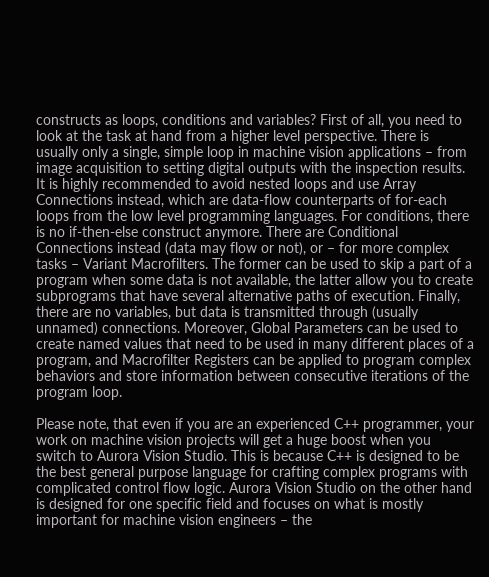constructs as loops, conditions and variables? First of all, you need to look at the task at hand from a higher level perspective. There is usually only a single, simple loop in machine vision applications – from image acquisition to setting digital outputs with the inspection results. It is highly recommended to avoid nested loops and use Array Connections instead, which are data-flow counterparts of for-each loops from the low level programming languages. For conditions, there is no if-then-else construct anymore. There are Conditional Connections instead (data may flow or not), or – for more complex tasks – Variant Macrofilters. The former can be used to skip a part of a program when some data is not available, the latter allow you to create subprograms that have several alternative paths of execution. Finally, there are no variables, but data is transmitted through (usually unnamed) connections. Moreover, Global Parameters can be used to create named values that need to be used in many different places of a program, and Macrofilter Registers can be applied to program complex behaviors and store information between consecutive iterations of the program loop.

Please note, that even if you are an experienced C++ programmer, your work on machine vision projects will get a huge boost when you switch to Aurora Vision Studio. This is because C++ is designed to be the best general purpose language for crafting complex programs with complicated control flow logic. Aurora Vision Studio on the other hand is designed for one specific field and focuses on what is mostly important for machine vision engineers – the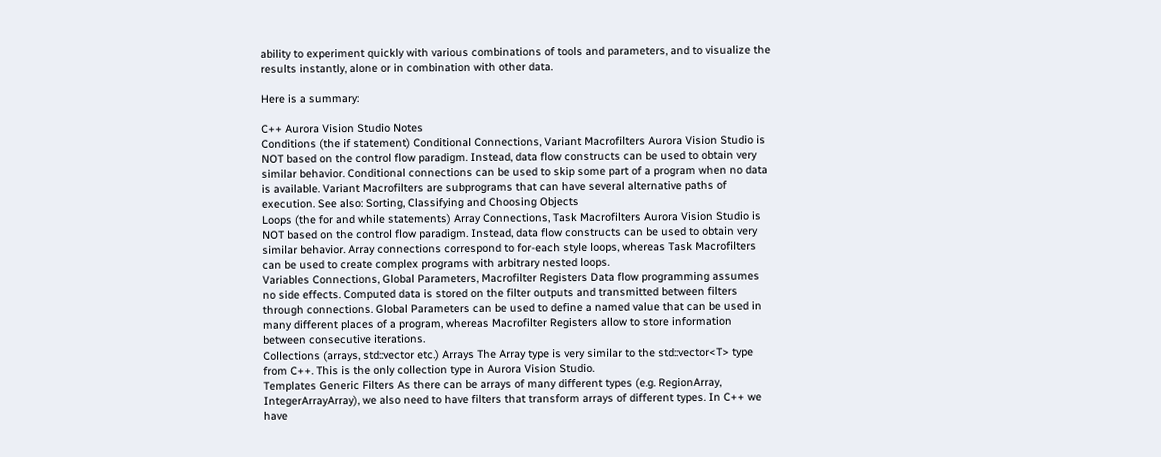ability to experiment quickly with various combinations of tools and parameters, and to visualize the results instantly, alone or in combination with other data.

Here is a summary:

C++ Aurora Vision Studio Notes
Conditions (the if statement) Conditional Connections, Variant Macrofilters Aurora Vision Studio is NOT based on the control flow paradigm. Instead, data flow constructs can be used to obtain very similar behavior. Conditional connections can be used to skip some part of a program when no data is available. Variant Macrofilters are subprograms that can have several alternative paths of execution. See also: Sorting, Classifying and Choosing Objects
Loops (the for and while statements) Array Connections, Task Macrofilters Aurora Vision Studio is NOT based on the control flow paradigm. Instead, data flow constructs can be used to obtain very similar behavior. Array connections correspond to for-each style loops, whereas Task Macrofilters can be used to create complex programs with arbitrary nested loops.
Variables Connections, Global Parameters, Macrofilter Registers Data flow programming assumes no side effects. Computed data is stored on the filter outputs and transmitted between filters through connections. Global Parameters can be used to define a named value that can be used in many different places of a program, whereas Macrofilter Registers allow to store information between consecutive iterations.
Collections (arrays, std::vector etc.) Arrays The Array type is very similar to the std::vector<T> type from C++. This is the only collection type in Aurora Vision Studio.
Templates Generic Filters As there can be arrays of many different types (e.g. RegionArray, IntegerArrayArray), we also need to have filters that transform arrays of different types. In C++ we have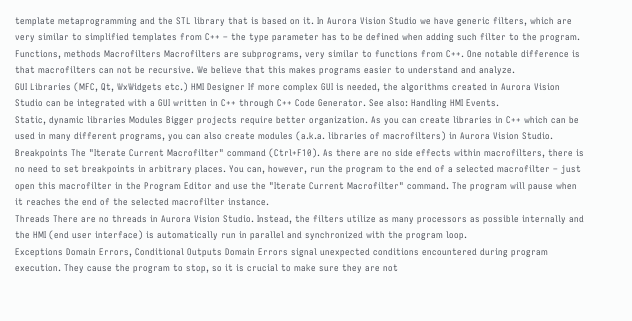template metaprogramming and the STL library that is based on it. In Aurora Vision Studio we have generic filters, which are very similar to simplified templates from C++ – the type parameter has to be defined when adding such filter to the program.
Functions, methods Macrofilters Macrofilters are subprograms, very similar to functions from C++. One notable difference is that macrofilters can not be recursive. We believe that this makes programs easier to understand and analyze.
GUI Libraries (MFC, Qt, WxWidgets etc.) HMI Designer If more complex GUI is needed, the algorithms created in Aurora Vision Studio can be integrated with a GUI written in C++ through C++ Code Generator. See also: Handling HMI Events.
Static, dynamic libraries Modules Bigger projects require better organization. As you can create libraries in C++ which can be used in many different programs, you can also create modules (a.k.a. libraries of macrofilters) in Aurora Vision Studio.
Breakpoints The "Iterate Current Macrofilter" command (Ctrl+F10). As there are no side effects within macrofilters, there is no need to set breakpoints in arbitrary places. You can, however, run the program to the end of a selected macrofilter – just open this macrofilter in the Program Editor and use the "Iterate Current Macrofilter" command. The program will pause when it reaches the end of the selected macrofilter instance.
Threads There are no threads in Aurora Vision Studio. Instead, the filters utilize as many processors as possible internally and the HMI (end user interface) is automatically run in parallel and synchronized with the program loop.
Exceptions Domain Errors, Conditional Outputs Domain Errors signal unexpected conditions encountered during program execution. They cause the program to stop, so it is crucial to make sure they are not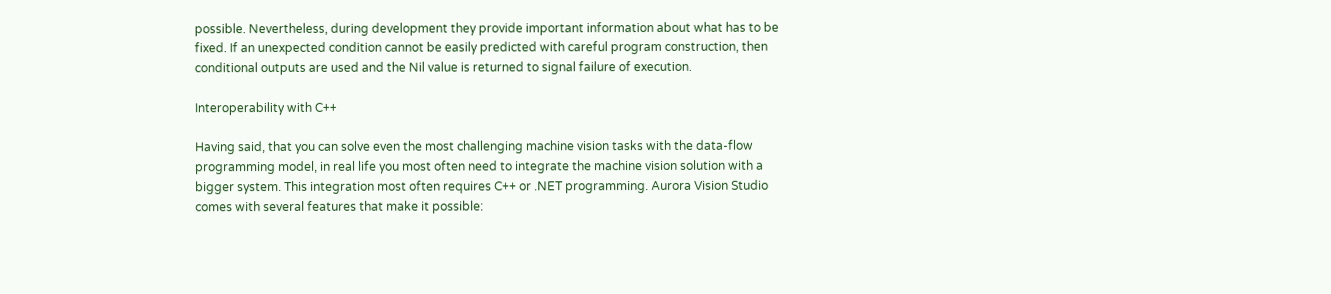possible. Nevertheless, during development they provide important information about what has to be fixed. If an unexpected condition cannot be easily predicted with careful program construction, then conditional outputs are used and the Nil value is returned to signal failure of execution.

Interoperability with C++

Having said, that you can solve even the most challenging machine vision tasks with the data-flow programming model, in real life you most often need to integrate the machine vision solution with a bigger system. This integration most often requires C++ or .NET programming. Aurora Vision Studio comes with several features that make it possible: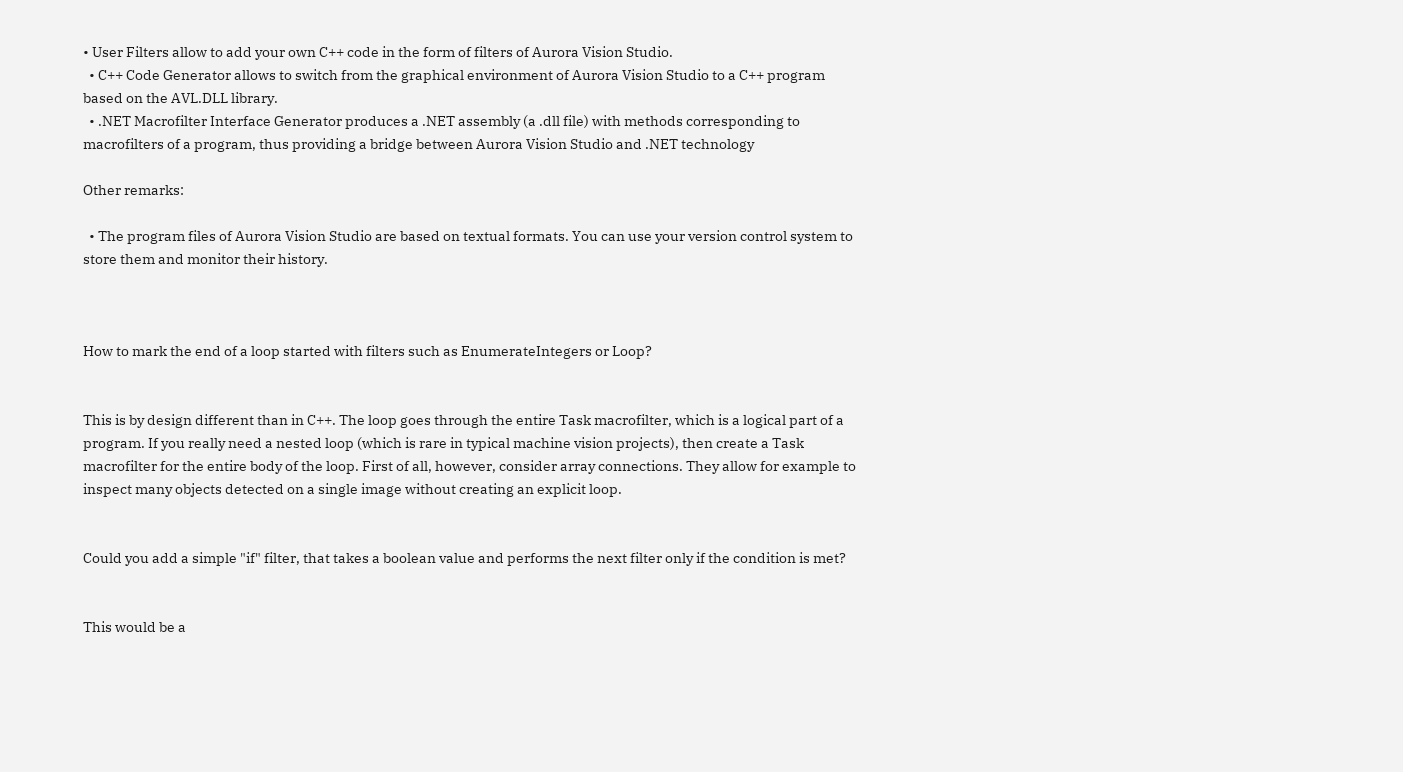• User Filters allow to add your own C++ code in the form of filters of Aurora Vision Studio.
  • C++ Code Generator allows to switch from the graphical environment of Aurora Vision Studio to a C++ program based on the AVL.DLL library.
  • .NET Macrofilter Interface Generator produces a .NET assembly (a .dll file) with methods corresponding to macrofilters of a program, thus providing a bridge between Aurora Vision Studio and .NET technology

Other remarks:

  • The program files of Aurora Vision Studio are based on textual formats. You can use your version control system to store them and monitor their history.



How to mark the end of a loop started with filters such as EnumerateIntegers or Loop?


This is by design different than in C++. The loop goes through the entire Task macrofilter, which is a logical part of a program. If you really need a nested loop (which is rare in typical machine vision projects), then create a Task macrofilter for the entire body of the loop. First of all, however, consider array connections. They allow for example to inspect many objects detected on a single image without creating an explicit loop.


Could you add a simple "if" filter, that takes a boolean value and performs the next filter only if the condition is met?


This would be a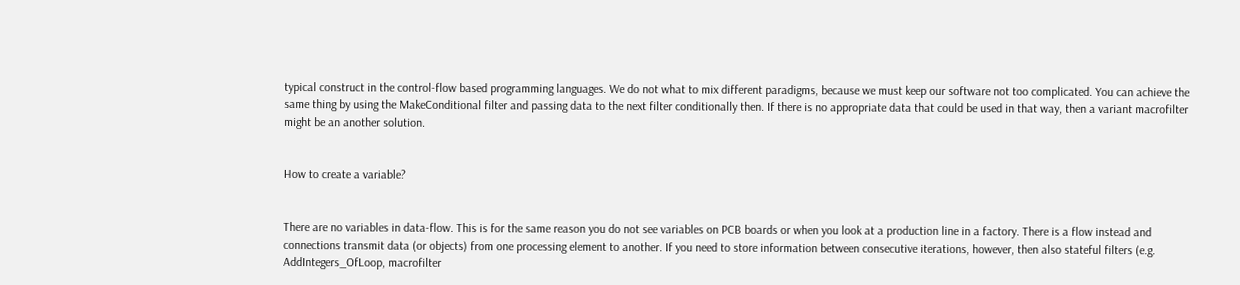typical construct in the control-flow based programming languages. We do not what to mix different paradigms, because we must keep our software not too complicated. You can achieve the same thing by using the MakeConditional filter and passing data to the next filter conditionally then. If there is no appropriate data that could be used in that way, then a variant macrofilter might be an another solution.


How to create a variable?


There are no variables in data-flow. This is for the same reason you do not see variables on PCB boards or when you look at a production line in a factory. There is a flow instead and connections transmit data (or objects) from one processing element to another. If you need to store information between consecutive iterations, however, then also stateful filters (e.g. AddIntegers_OfLoop, macrofilter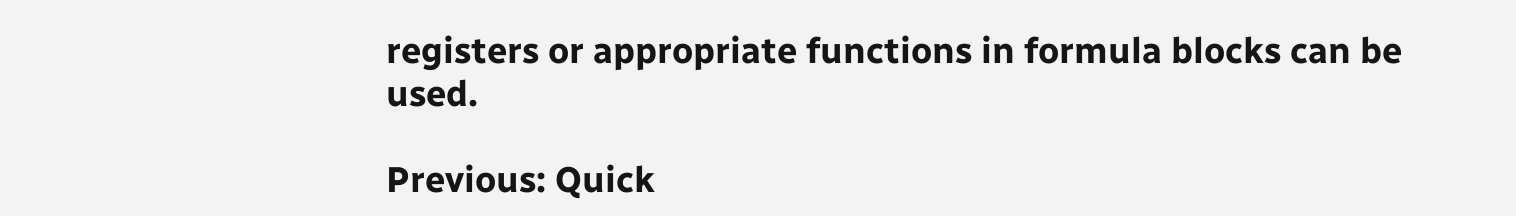registers or appropriate functions in formula blocks can be used.

Previous: Quick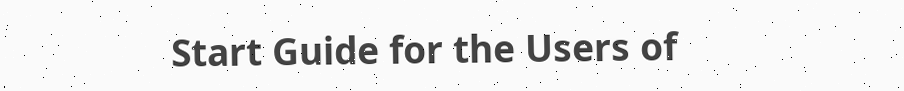Start Guide for the Users of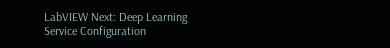LabVIEW Next: Deep Learning Service Configuration